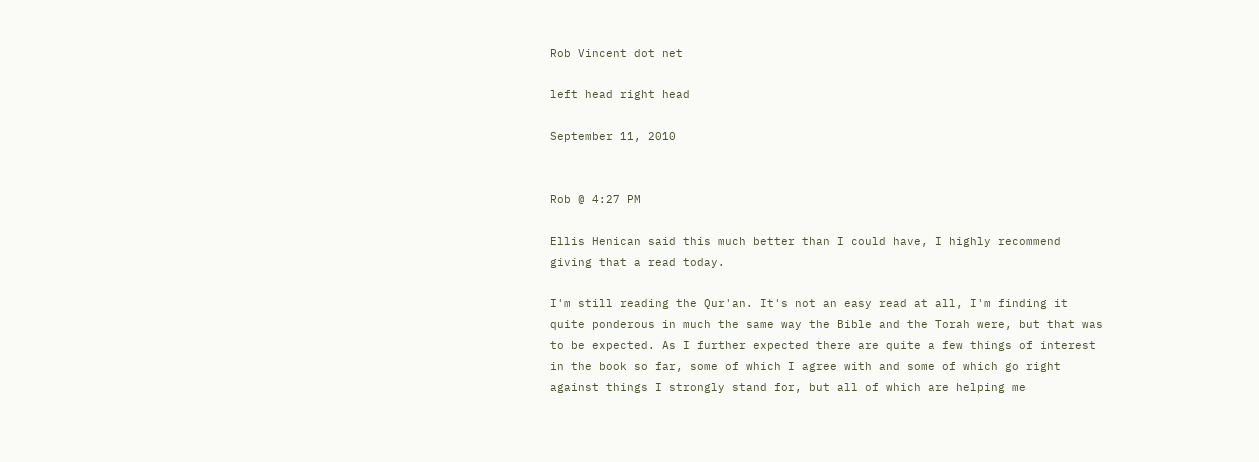Rob Vincent dot net

left head right head

September 11, 2010


Rob @ 4:27 PM

Ellis Henican said this much better than I could have, I highly recommend giving that a read today.

I'm still reading the Qur'an. It's not an easy read at all, I'm finding it quite ponderous in much the same way the Bible and the Torah were, but that was to be expected. As I further expected there are quite a few things of interest in the book so far, some of which I agree with and some of which go right against things I strongly stand for, but all of which are helping me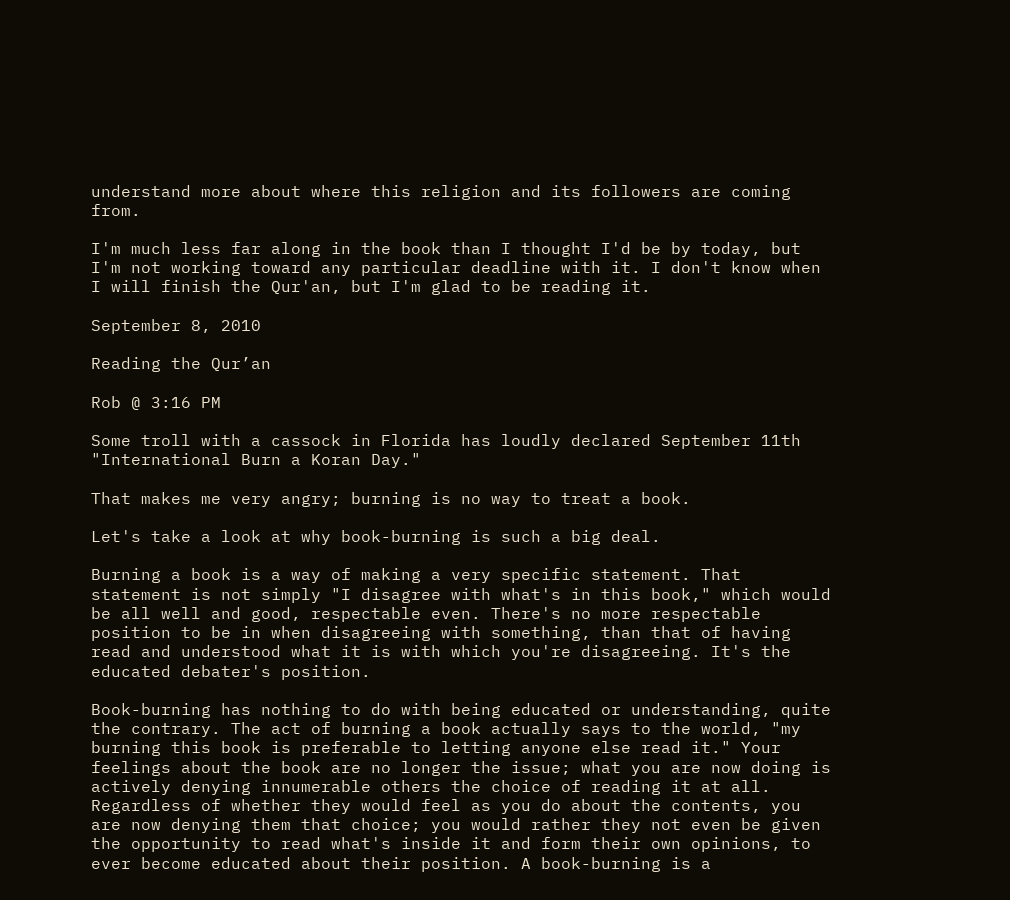understand more about where this religion and its followers are coming from.

I'm much less far along in the book than I thought I'd be by today, but I'm not working toward any particular deadline with it. I don't know when I will finish the Qur'an, but I'm glad to be reading it.

September 8, 2010

Reading the Qur’an

Rob @ 3:16 PM

Some troll with a cassock in Florida has loudly declared September 11th "International Burn a Koran Day."

That makes me very angry; burning is no way to treat a book.

Let's take a look at why book-burning is such a big deal.

Burning a book is a way of making a very specific statement. That statement is not simply "I disagree with what's in this book," which would be all well and good, respectable even. There's no more respectable position to be in when disagreeing with something, than that of having read and understood what it is with which you're disagreeing. It's the educated debater's position.

Book-burning has nothing to do with being educated or understanding, quite the contrary. The act of burning a book actually says to the world, "my burning this book is preferable to letting anyone else read it." Your feelings about the book are no longer the issue; what you are now doing is actively denying innumerable others the choice of reading it at all. Regardless of whether they would feel as you do about the contents, you are now denying them that choice; you would rather they not even be given the opportunity to read what's inside it and form their own opinions, to ever become educated about their position. A book-burning is a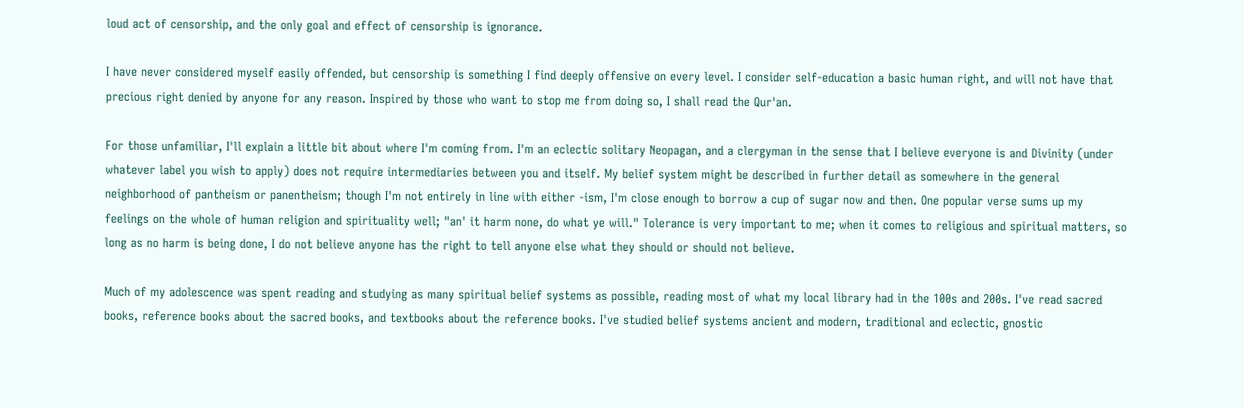loud act of censorship, and the only goal and effect of censorship is ignorance.

I have never considered myself easily offended, but censorship is something I find deeply offensive on every level. I consider self-education a basic human right, and will not have that precious right denied by anyone for any reason. Inspired by those who want to stop me from doing so, I shall read the Qur'an.

For those unfamiliar, I'll explain a little bit about where I'm coming from. I'm an eclectic solitary Neopagan, and a clergyman in the sense that I believe everyone is and Divinity (under whatever label you wish to apply) does not require intermediaries between you and itself. My belief system might be described in further detail as somewhere in the general neighborhood of pantheism or panentheism; though I'm not entirely in line with either -ism, I'm close enough to borrow a cup of sugar now and then. One popular verse sums up my feelings on the whole of human religion and spirituality well; "an' it harm none, do what ye will." Tolerance is very important to me; when it comes to religious and spiritual matters, so long as no harm is being done, I do not believe anyone has the right to tell anyone else what they should or should not believe.

Much of my adolescence was spent reading and studying as many spiritual belief systems as possible, reading most of what my local library had in the 100s and 200s. I've read sacred books, reference books about the sacred books, and textbooks about the reference books. I've studied belief systems ancient and modern, traditional and eclectic, gnostic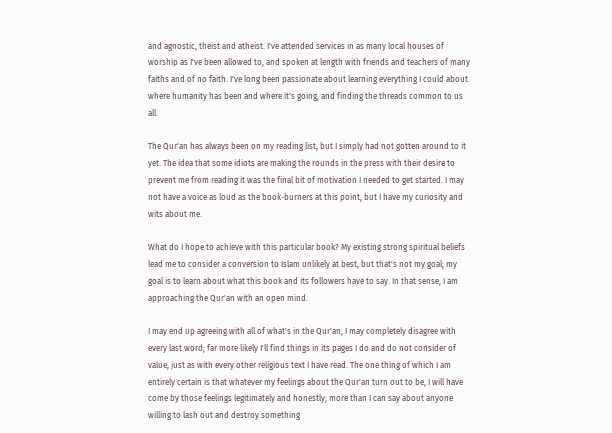and agnostic, theist and atheist. I've attended services in as many local houses of worship as I've been allowed to, and spoken at length with friends and teachers of many faiths and of no faith. I've long been passionate about learning everything I could about where humanity has been and where it's going, and finding the threads common to us all.

The Qur'an has always been on my reading list, but I simply had not gotten around to it yet. The idea that some idiots are making the rounds in the press with their desire to prevent me from reading it was the final bit of motivation I needed to get started. I may not have a voice as loud as the book-burners at this point, but I have my curiosity and wits about me.

What do I hope to achieve with this particular book? My existing strong spiritual beliefs lead me to consider a conversion to Islam unlikely at best, but that's not my goal; my goal is to learn about what this book and its followers have to say. In that sense, I am approaching the Qur'an with an open mind.

I may end up agreeing with all of what's in the Qur'an, I may completely disagree with every last word; far more likely I'll find things in its pages I do and do not consider of value, just as with every other religious text I have read. The one thing of which I am entirely certain is that whatever my feelings about the Qur'an turn out to be, I will have come by those feelings legitimately and honestly; more than I can say about anyone willing to lash out and destroy something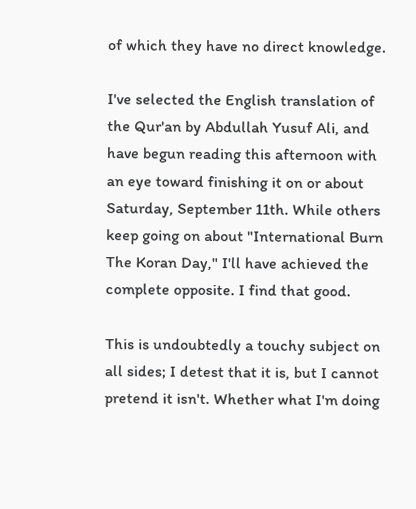of which they have no direct knowledge.

I've selected the English translation of the Qur'an by Abdullah Yusuf Ali, and have begun reading this afternoon with an eye toward finishing it on or about Saturday, September 11th. While others keep going on about "International Burn The Koran Day," I'll have achieved the complete opposite. I find that good.

This is undoubtedly a touchy subject on all sides; I detest that it is, but I cannot pretend it isn't. Whether what I'm doing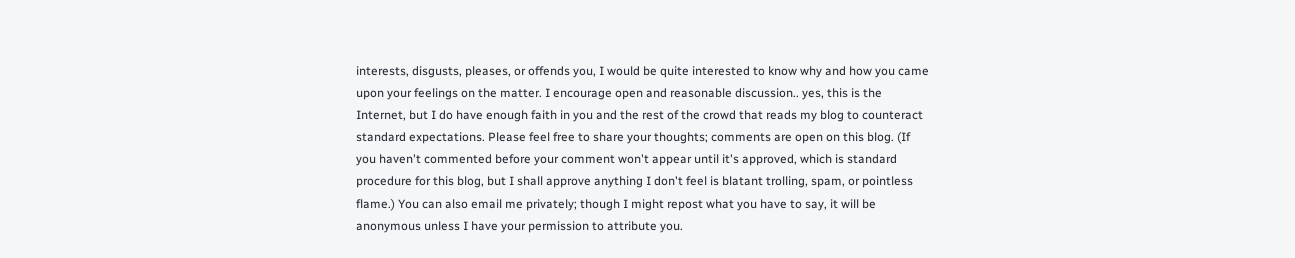interests, disgusts, pleases, or offends you, I would be quite interested to know why and how you came upon your feelings on the matter. I encourage open and reasonable discussion.. yes, this is the Internet, but I do have enough faith in you and the rest of the crowd that reads my blog to counteract standard expectations. Please feel free to share your thoughts; comments are open on this blog. (If you haven't commented before your comment won't appear until it's approved, which is standard procedure for this blog, but I shall approve anything I don't feel is blatant trolling, spam, or pointless flame.) You can also email me privately; though I might repost what you have to say, it will be anonymous unless I have your permission to attribute you.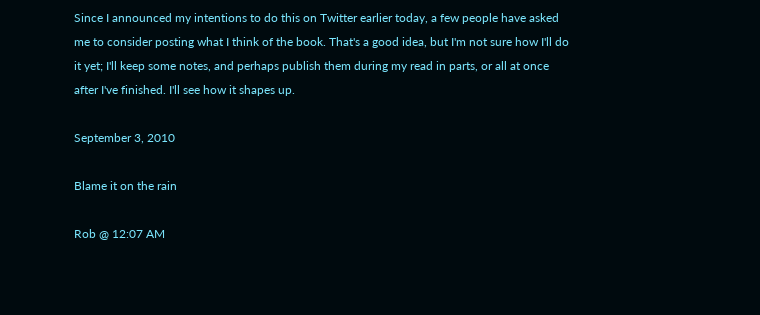Since I announced my intentions to do this on Twitter earlier today, a few people have asked me to consider posting what I think of the book. That's a good idea, but I'm not sure how I'll do it yet; I'll keep some notes, and perhaps publish them during my read in parts, or all at once after I've finished. I'll see how it shapes up.

September 3, 2010

Blame it on the rain

Rob @ 12:07 AM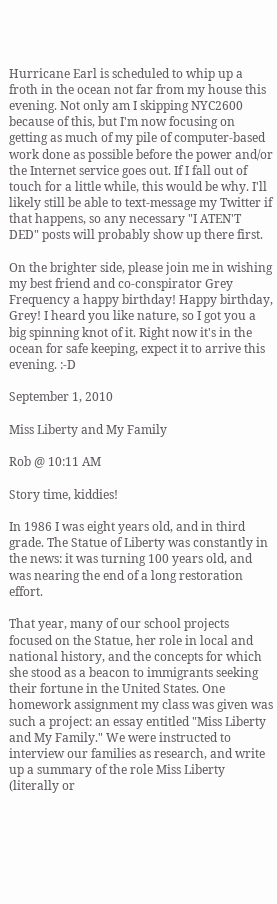Hurricane Earl is scheduled to whip up a froth in the ocean not far from my house this evening. Not only am I skipping NYC2600 because of this, but I'm now focusing on getting as much of my pile of computer-based work done as possible before the power and/or the Internet service goes out. If I fall out of touch for a little while, this would be why. I'll likely still be able to text-message my Twitter if that happens, so any necessary "I ATEN'T DED" posts will probably show up there first.

On the brighter side, please join me in wishing my best friend and co-conspirator Grey Frequency a happy birthday! Happy birthday, Grey! I heard you like nature, so I got you a big spinning knot of it. Right now it's in the ocean for safe keeping, expect it to arrive this evening. :-D

September 1, 2010

Miss Liberty and My Family

Rob @ 10:11 AM

Story time, kiddies!

In 1986 I was eight years old, and in third grade. The Statue of Liberty was constantly in the news: it was turning 100 years old, and was nearing the end of a long restoration effort.

That year, many of our school projects focused on the Statue, her role in local and national history, and the concepts for which she stood as a beacon to immigrants seeking their fortune in the United States. One homework assignment my class was given was such a project: an essay entitled "Miss Liberty and My Family." We were instructed to interview our families as research, and write up a summary of the role Miss Liberty (literally or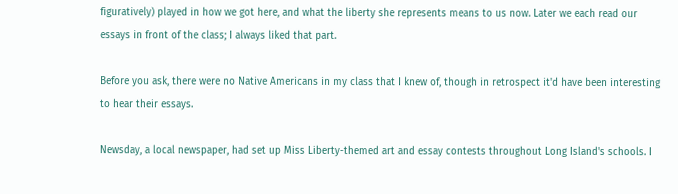figuratively) played in how we got here, and what the liberty she represents means to us now. Later we each read our essays in front of the class; I always liked that part.

Before you ask, there were no Native Americans in my class that I knew of, though in retrospect it'd have been interesting to hear their essays.

Newsday, a local newspaper, had set up Miss Liberty-themed art and essay contests throughout Long Island's schools. I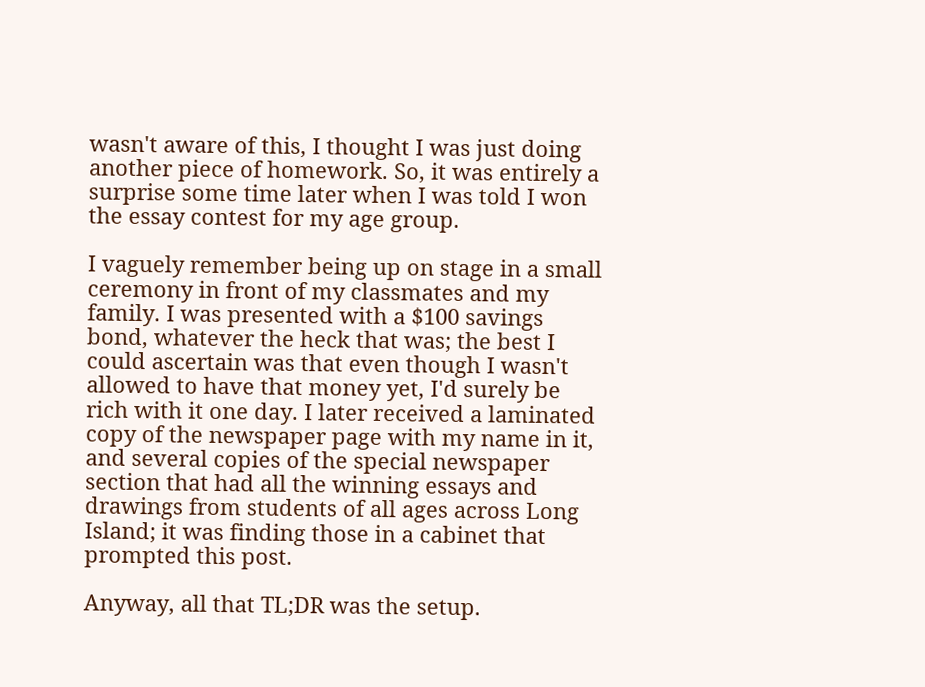wasn't aware of this, I thought I was just doing another piece of homework. So, it was entirely a surprise some time later when I was told I won the essay contest for my age group.

I vaguely remember being up on stage in a small ceremony in front of my classmates and my family. I was presented with a $100 savings bond, whatever the heck that was; the best I could ascertain was that even though I wasn't allowed to have that money yet, I'd surely be rich with it one day. I later received a laminated copy of the newspaper page with my name in it, and several copies of the special newspaper section that had all the winning essays and drawings from students of all ages across Long Island; it was finding those in a cabinet that prompted this post.

Anyway, all that TL;DR was the setup.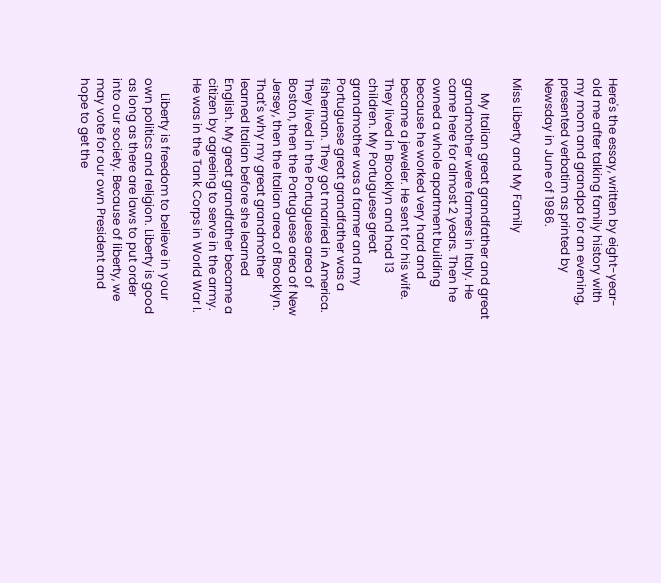Here's the essay, written by eight-year-old me after talking family history with my mom and grandpa for an evening, presented verbatim as printed by Newsday in June of 1986.

Miss Liberty and My Family

     My Italian great grandfather and great grandmother were farmers in Italy. He came here for almost 2 years. Then he owned a whole apartment building because he worked very hard and became a jeweler. He sent for his wife. They lived in Brooklyn and had 13 children. My Portuguese great grandmother was a farmer and my Portuguese great grandfather was a fisherman. They got married in America. They lived in the Portuguese area of Boston, then the Portuguese area of New Jersey, then the Italian area of Brooklyn. That's why my great grandmother learned Italian before she learned English. My great grandfather became a citizen by agreeing to serve in the army. He was in the Tank Corps in World War I.

     Liberty is freedom to believe in your own politics and religion. Liberty is good as long as there are laws to put order into our society. Because of liberty, we may vote for our own President and hope to get the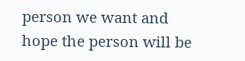person we want and hope the person will be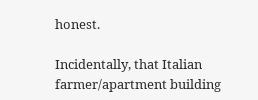honest.

Incidentally, that Italian farmer/apartment building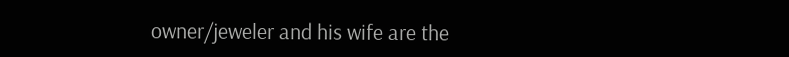owner/jeweler and his wife are the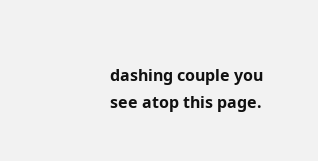dashing couple you see atop this page.